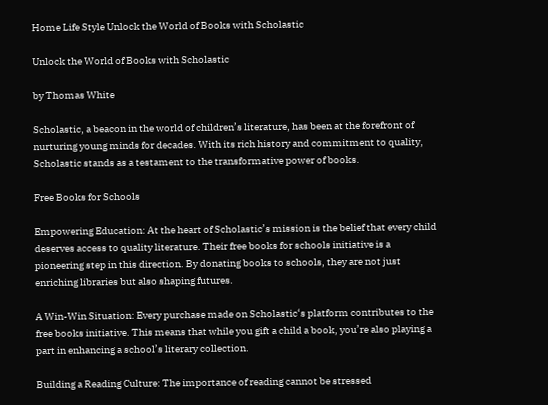Home Life Style Unlock the World of Books with Scholastic

Unlock the World of Books with Scholastic

by Thomas White

Scholastic, a beacon in the world of children’s literature, has been at the forefront of nurturing young minds for decades. With its rich history and commitment to quality, Scholastic stands as a testament to the transformative power of books.

Free Books for Schools

Empowering Education: At the heart of Scholastic’s mission is the belief that every child deserves access to quality literature. Their free books for schools initiative is a pioneering step in this direction. By donating books to schools, they are not just enriching libraries but also shaping futures.

A Win-Win Situation: Every purchase made on Scholastic‘s platform contributes to the free books initiative. This means that while you gift a child a book, you’re also playing a part in enhancing a school’s literary collection.

Building a Reading Culture: The importance of reading cannot be stressed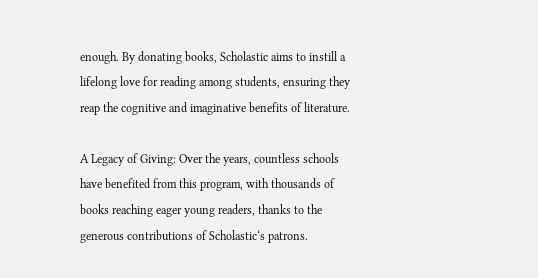enough. By donating books, Scholastic aims to instill a lifelong love for reading among students, ensuring they reap the cognitive and imaginative benefits of literature.

A Legacy of Giving: Over the years, countless schools have benefited from this program, with thousands of books reaching eager young readers, thanks to the generous contributions of Scholastic‘s patrons.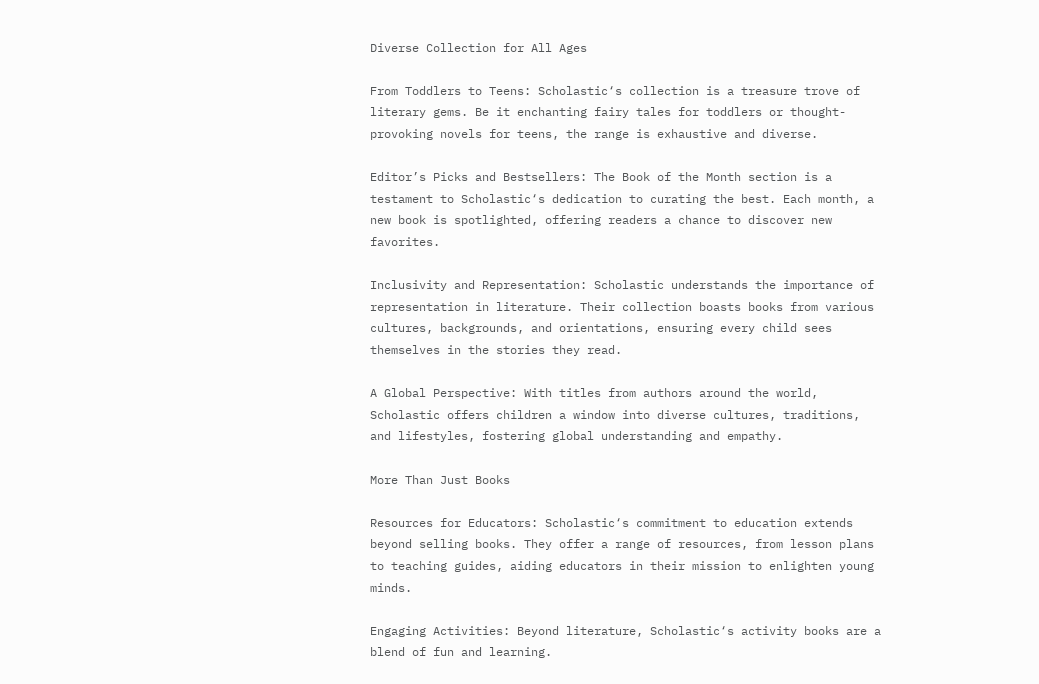Diverse Collection for All Ages

From Toddlers to Teens: Scholastic‘s collection is a treasure trove of literary gems. Be it enchanting fairy tales for toddlers or thought-provoking novels for teens, the range is exhaustive and diverse.

Editor’s Picks and Bestsellers: The Book of the Month section is a testament to Scholastic‘s dedication to curating the best. Each month, a new book is spotlighted, offering readers a chance to discover new favorites.

Inclusivity and Representation: Scholastic understands the importance of representation in literature. Their collection boasts books from various cultures, backgrounds, and orientations, ensuring every child sees themselves in the stories they read.

A Global Perspective: With titles from authors around the world, Scholastic offers children a window into diverse cultures, traditions, and lifestyles, fostering global understanding and empathy.

More Than Just Books

Resources for Educators: Scholastic‘s commitment to education extends beyond selling books. They offer a range of resources, from lesson plans to teaching guides, aiding educators in their mission to enlighten young minds.

Engaging Activities: Beyond literature, Scholastic‘s activity books are a blend of fun and learning.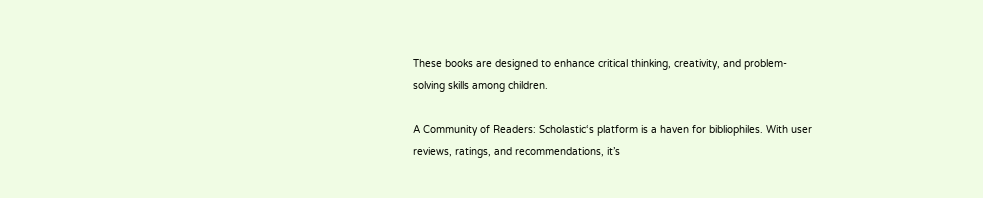These books are designed to enhance critical thinking, creativity, and problem-solving skills among children.

A Community of Readers: Scholastic‘s platform is a haven for bibliophiles. With user reviews, ratings, and recommendations, it’s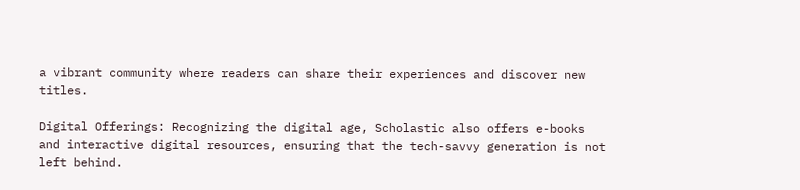a vibrant community where readers can share their experiences and discover new titles.

Digital Offerings: Recognizing the digital age, Scholastic also offers e-books and interactive digital resources, ensuring that the tech-savvy generation is not left behind.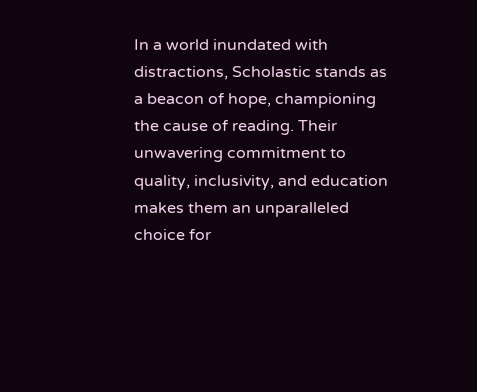In a world inundated with distractions, Scholastic stands as a beacon of hope, championing the cause of reading. Their unwavering commitment to quality, inclusivity, and education makes them an unparalleled choice for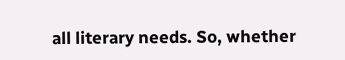all literary needs. So, whether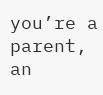you’re a parent, an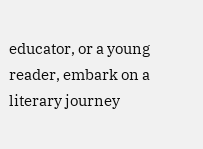educator, or a young reader, embark on a literary journey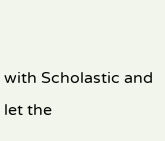with Scholastic and let the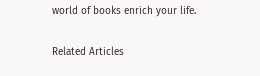world of books enrich your life.

Related Articles